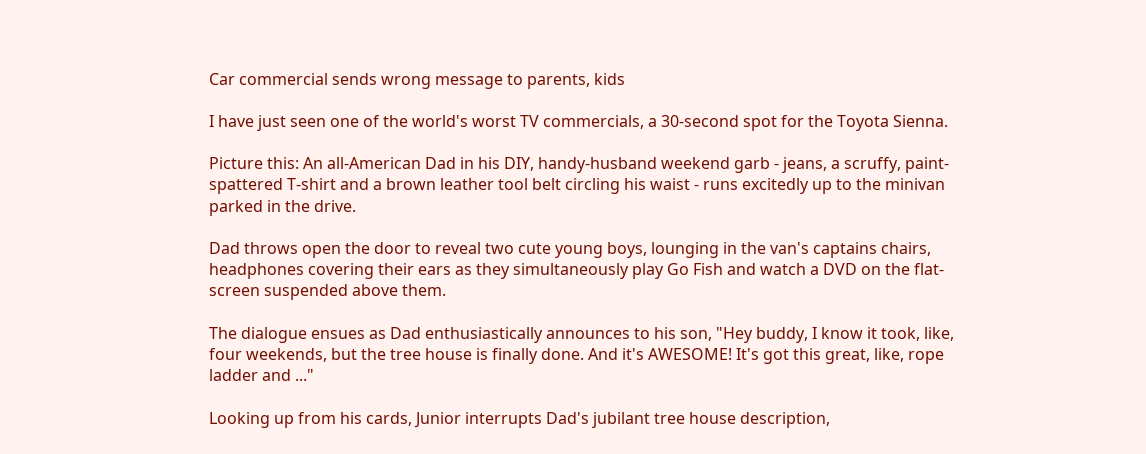Car commercial sends wrong message to parents, kids

I have just seen one of the world's worst TV commercials, a 30-second spot for the Toyota Sienna.

Picture this: An all-American Dad in his DIY, handy-husband weekend garb - jeans, a scruffy, paint-spattered T-shirt and a brown leather tool belt circling his waist - runs excitedly up to the minivan parked in the drive.

Dad throws open the door to reveal two cute young boys, lounging in the van's captains chairs, headphones covering their ears as they simultaneously play Go Fish and watch a DVD on the flat-screen suspended above them.

The dialogue ensues as Dad enthusiastically announces to his son, "Hey buddy, I know it took, like, four weekends, but the tree house is finally done. And it's AWESOME! It's got this great, like, rope ladder and ..."

Looking up from his cards, Junior interrupts Dad's jubilant tree house description,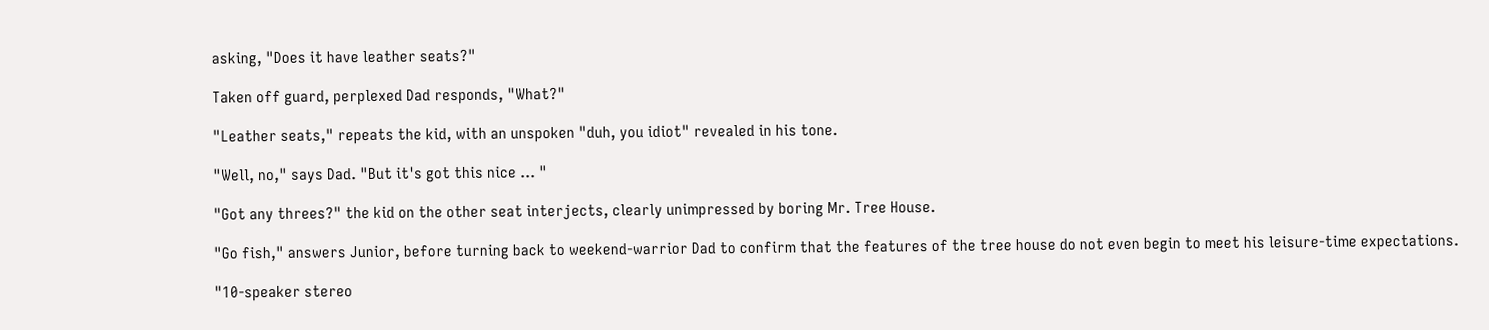asking, "Does it have leather seats?"

Taken off guard, perplexed Dad responds, "What?"

"Leather seats," repeats the kid, with an unspoken "duh, you idiot" revealed in his tone.

"Well, no," says Dad. "But it's got this nice ... "

"Got any threes?" the kid on the other seat interjects, clearly unimpressed by boring Mr. Tree House.

"Go fish," answers Junior, before turning back to weekend-warrior Dad to confirm that the features of the tree house do not even begin to meet his leisure-time expectations.

"10-speaker stereo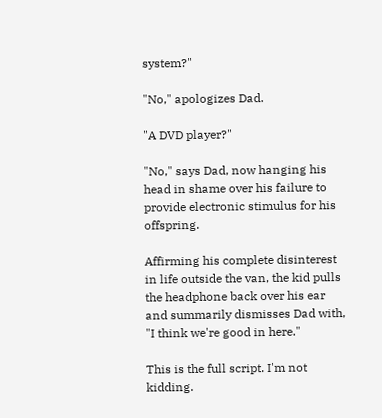system?"

"No," apologizes Dad.

"A DVD player?"

"No," says Dad, now hanging his head in shame over his failure to provide electronic stimulus for his offspring.

Affirming his complete disinterest in life outside the van, the kid pulls the headphone back over his ear and summarily dismisses Dad with, "I think we're good in here."

This is the full script. I'm not kidding.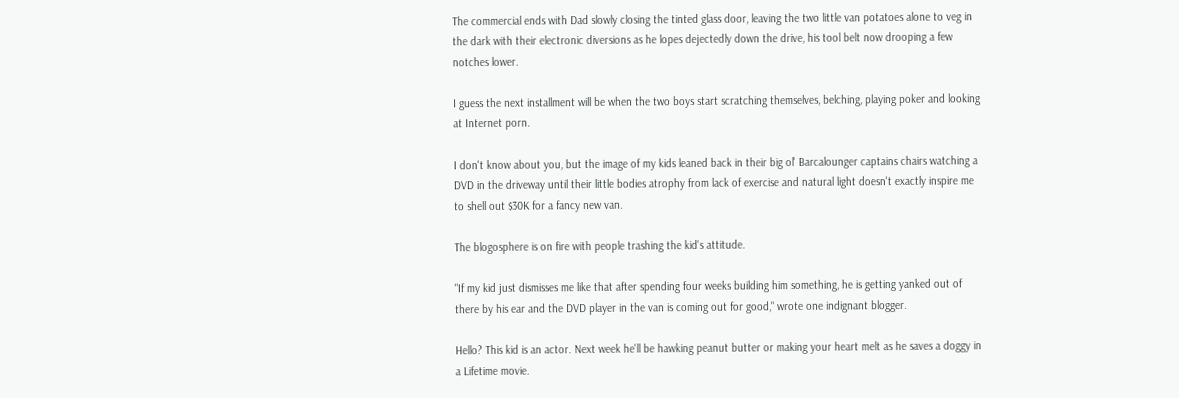The commercial ends with Dad slowly closing the tinted glass door, leaving the two little van potatoes alone to veg in the dark with their electronic diversions as he lopes dejectedly down the drive, his tool belt now drooping a few notches lower.

I guess the next installment will be when the two boys start scratching themselves, belching, playing poker and looking at Internet porn.

I don't know about you, but the image of my kids leaned back in their big ol' Barcalounger captains chairs watching a DVD in the driveway until their little bodies atrophy from lack of exercise and natural light doesn't exactly inspire me to shell out $30K for a fancy new van.

The blogosphere is on fire with people trashing the kid's attitude.

"If my kid just dismisses me like that after spending four weeks building him something, he is getting yanked out of there by his ear and the DVD player in the van is coming out for good," wrote one indignant blogger.

Hello? This kid is an actor. Next week he'll be hawking peanut butter or making your heart melt as he saves a doggy in a Lifetime movie.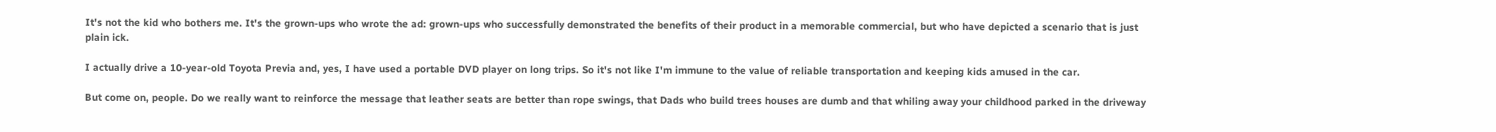It's not the kid who bothers me. It's the grown-ups who wrote the ad: grown-ups who successfully demonstrated the benefits of their product in a memorable commercial, but who have depicted a scenario that is just plain ick.

I actually drive a 10-year-old Toyota Previa and, yes, I have used a portable DVD player on long trips. So it's not like I'm immune to the value of reliable transportation and keeping kids amused in the car.

But come on, people. Do we really want to reinforce the message that leather seats are better than rope swings, that Dads who build trees houses are dumb and that whiling away your childhood parked in the driveway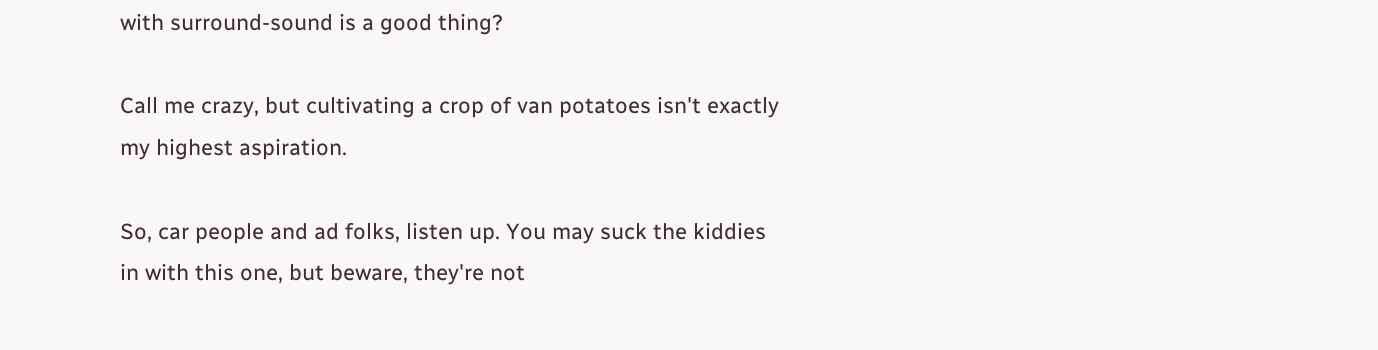with surround-sound is a good thing?

Call me crazy, but cultivating a crop of van potatoes isn't exactly my highest aspiration.

So, car people and ad folks, listen up. You may suck the kiddies in with this one, but beware, they're not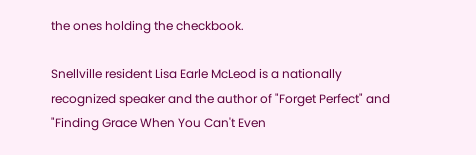the ones holding the checkbook.

Snellville resident Lisa Earle McLeod is a nationally recognized speaker and the author of "Forget Perfect" and "Finding Grace When You Can't Even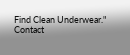Find Clean Underwear." Contact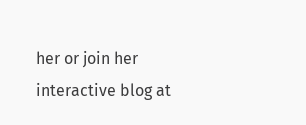her or join her interactive blog at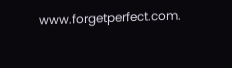www.forgetperfect.com.